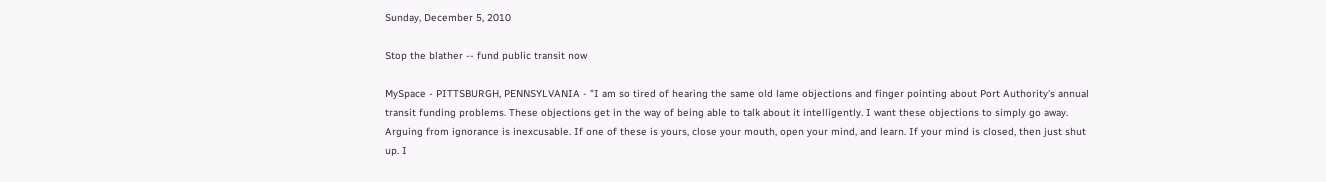Sunday, December 5, 2010

Stop the blather -- fund public transit now

MySpace - PITTSBURGH, PENNSYLVANIA - "I am so tired of hearing the same old lame objections and finger pointing about Port Authority's annual transit funding problems. These objections get in the way of being able to talk about it intelligently. I want these objections to simply go away. Arguing from ignorance is inexcusable. If one of these is yours, close your mouth, open your mind, and learn. If your mind is closed, then just shut up. I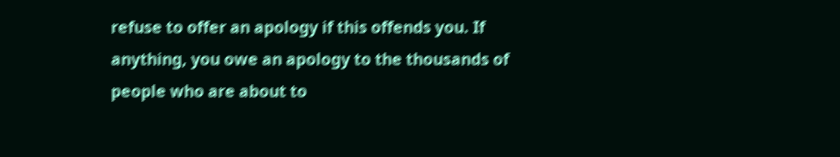refuse to offer an apology if this offends you. If anything, you owe an apology to the thousands of people who are about to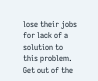lose their jobs for lack of a solution to this problem. Get out of the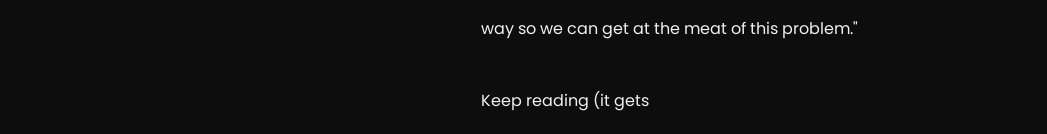way so we can get at the meat of this problem."

Keep reading (it gets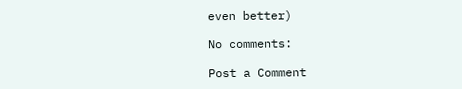even better)

No comments:

Post a Comment